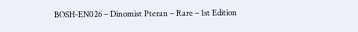BOSH-EN026 – Dinomist Pteran – Rare – 1st Edition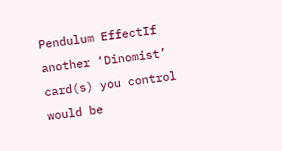Pendulum EffectIf another ‘Dinomist’ card(s) you control would be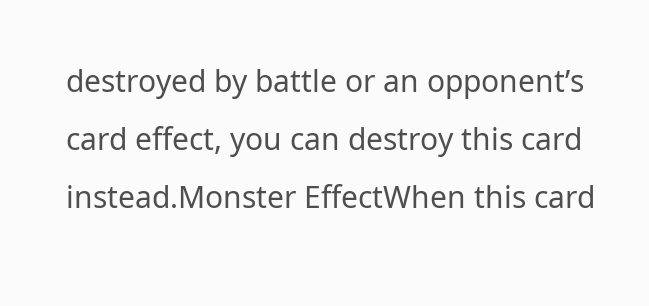destroyed by battle or an opponent’s card effect, you can destroy this card instead.Monster EffectWhen this card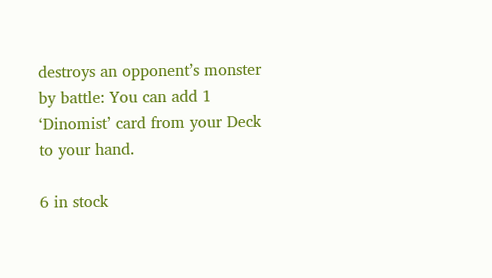destroys an opponent’s monster by battle: You can add 1 ‘Dinomist’ card from your Deck to your hand.

6 in stock